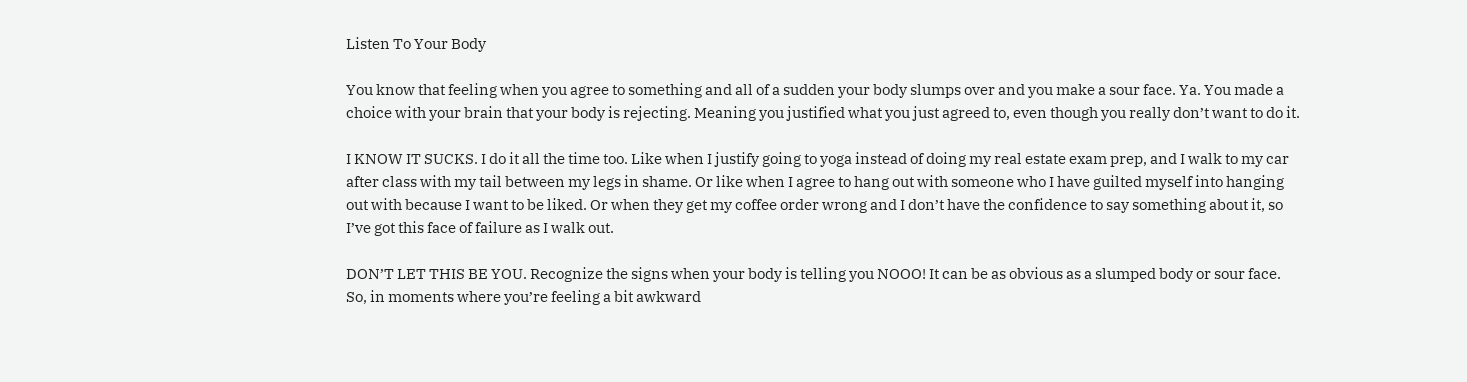Listen To Your Body

You know that feeling when you agree to something and all of a sudden your body slumps over and you make a sour face. Ya. You made a choice with your brain that your body is rejecting. Meaning you justified what you just agreed to, even though you really don’t want to do it.

I KNOW IT SUCKS. I do it all the time too. Like when I justify going to yoga instead of doing my real estate exam prep, and I walk to my car after class with my tail between my legs in shame. Or like when I agree to hang out with someone who I have guilted myself into hanging out with because I want to be liked. Or when they get my coffee order wrong and I don’t have the confidence to say something about it, so I’ve got this face of failure as I walk out.

DON’T LET THIS BE YOU. Recognize the signs when your body is telling you NOOO! It can be as obvious as a slumped body or sour face. So, in moments where you’re feeling a bit awkward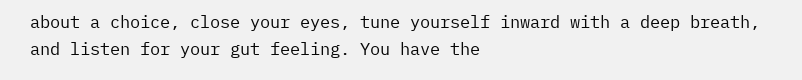about a choice, close your eyes, tune yourself inward with a deep breath, and listen for your gut feeling. You have the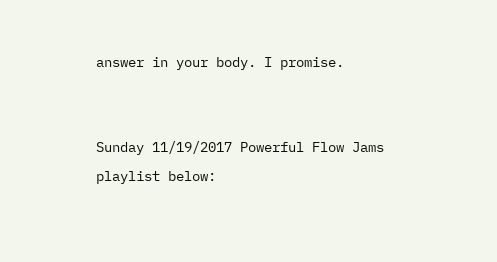answer in your body. I promise.


Sunday 11/19/2017 Powerful Flow Jams playlist below: